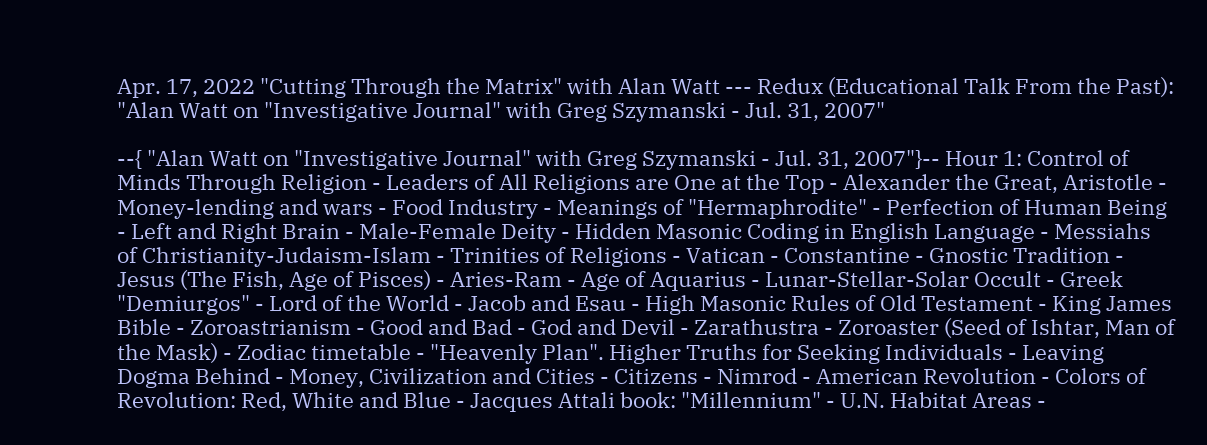Apr. 17, 2022 "Cutting Through the Matrix" with Alan Watt --- Redux (Educational Talk From the Past): "Alan Watt on "Investigative Journal" with Greg Szymanski - Jul. 31, 2007"

--{ "Alan Watt on "Investigative Journal" with Greg Szymanski - Jul. 31, 2007"}-- Hour 1: Control of Minds Through Religion - Leaders of All Religions are One at the Top - Alexander the Great, Aristotle - Money-lending and wars - Food Industry - Meanings of "Hermaphrodite" - Perfection of Human Being - Left and Right Brain - Male-Female Deity - Hidden Masonic Coding in English Language - Messiahs of Christianity-Judaism-Islam - Trinities of Religions - Vatican - Constantine - Gnostic Tradition - Jesus (The Fish, Age of Pisces) - Aries-Ram - Age of Aquarius - Lunar-Stellar-Solar Occult - Greek "Demiurgos" - Lord of the World - Jacob and Esau - High Masonic Rules of Old Testament - King James Bible - Zoroastrianism - Good and Bad - God and Devil - Zarathustra - Zoroaster (Seed of Ishtar, Man of the Mask) - Zodiac timetable - "Heavenly Plan". Higher Truths for Seeking Individuals - Leaving Dogma Behind - Money, Civilization and Cities - Citizens - Nimrod - American Revolution - Colors of Revolution: Red, White and Blue - Jacques Attali book: "Millennium" - U.N. Habitat Areas -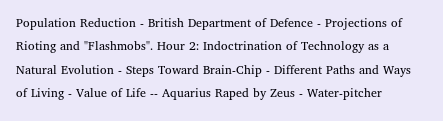Population Reduction - British Department of Defence - Projections of Rioting and "Flashmobs". Hour 2: Indoctrination of Technology as a Natural Evolution - Steps Toward Brain-Chip - Different Paths and Ways of Living - Value of Life -- Aquarius Raped by Zeus - Water-pitcher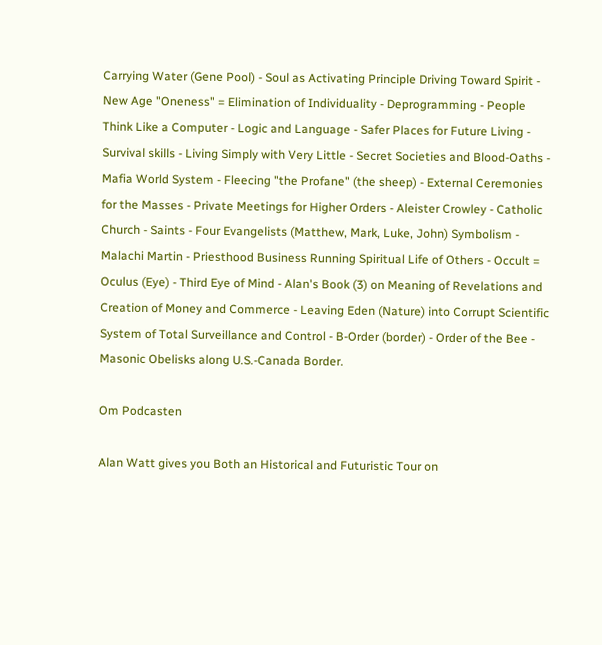Carrying Water (Gene Pool) - Soul as Activating Principle Driving Toward Spirit - New Age "Oneness" = Elimination of Individuality - Deprogramming - People Think Like a Computer - Logic and Language - Safer Places for Future Living - Survival skills - Living Simply with Very Little - Secret Societies and Blood-Oaths - Mafia World System - Fleecing "the Profane" (the sheep) - External Ceremonies for the Masses - Private Meetings for Higher Orders - Aleister Crowley - Catholic Church - Saints - Four Evangelists (Matthew, Mark, Luke, John) Symbolism - Malachi Martin - Priesthood Business Running Spiritual Life of Others - Occult = Oculus (Eye) - Third Eye of Mind - Alan's Book (3) on Meaning of Revelations and Creation of Money and Commerce - Leaving Eden (Nature) into Corrupt Scientific System of Total Surveillance and Control - B-Order (border) - Order of the Bee - Masonic Obelisks along U.S.-Canada Border.

Om Podcasten

Alan Watt gives you Both an Historical and Futuristic Tour on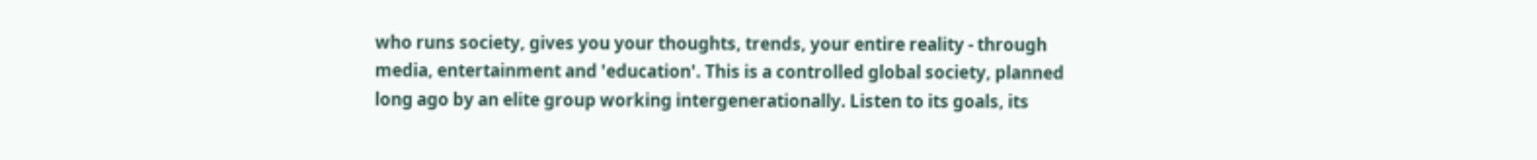who runs society, gives you your thoughts, trends, your entire reality - through media, entertainment and 'education'. This is a controlled global society, planned long ago by an elite group working intergenerationally. Listen to its goals, its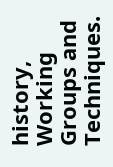history, Working Groups and Techniques.